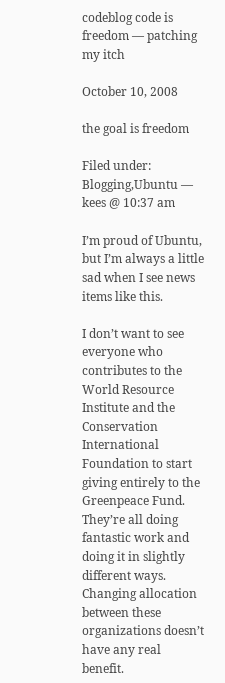codeblog code is freedom — patching my itch

October 10, 2008

the goal is freedom

Filed under: Blogging,Ubuntu — kees @ 10:37 am

I’m proud of Ubuntu, but I’m always a little sad when I see news items like this.

I don’t want to see everyone who contributes to the World Resource Institute and the Conservation International Foundation to start giving entirely to the Greenpeace Fund. They’re all doing fantastic work and doing it in slightly different ways. Changing allocation between these organizations doesn’t have any real benefit.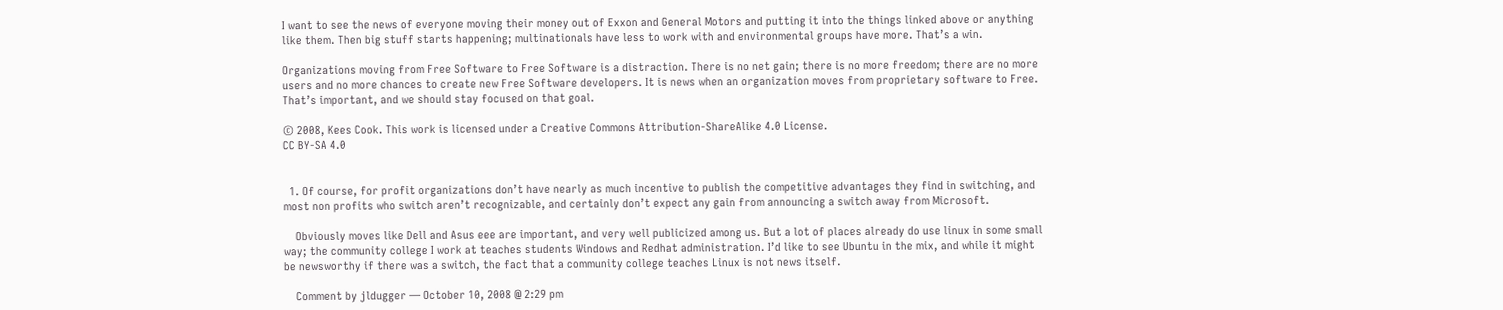I want to see the news of everyone moving their money out of Exxon and General Motors and putting it into the things linked above or anything like them. Then big stuff starts happening; multinationals have less to work with and environmental groups have more. That’s a win.

Organizations moving from Free Software to Free Software is a distraction. There is no net gain; there is no more freedom; there are no more users and no more chances to create new Free Software developers. It is news when an organization moves from proprietary software to Free. That’s important, and we should stay focused on that goal.

© 2008, Kees Cook. This work is licensed under a Creative Commons Attribution-ShareAlike 4.0 License.
CC BY-SA 4.0


  1. Of course, for profit organizations don’t have nearly as much incentive to publish the competitive advantages they find in switching, and most non profits who switch aren’t recognizable, and certainly don’t expect any gain from announcing a switch away from Microsoft.

    Obviously moves like Dell and Asus eee are important, and very well publicized among us. But a lot of places already do use linux in some small way; the community college I work at teaches students Windows and Redhat administration. I’d like to see Ubuntu in the mix, and while it might be newsworthy if there was a switch, the fact that a community college teaches Linux is not news itself.

    Comment by jldugger — October 10, 2008 @ 2:29 pm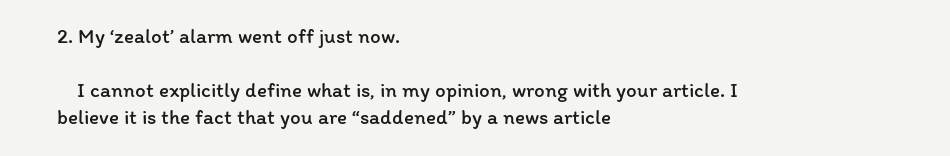2. My ‘zealot’ alarm went off just now.

    I cannot explicitly define what is, in my opinion, wrong with your article. I believe it is the fact that you are “saddened” by a news article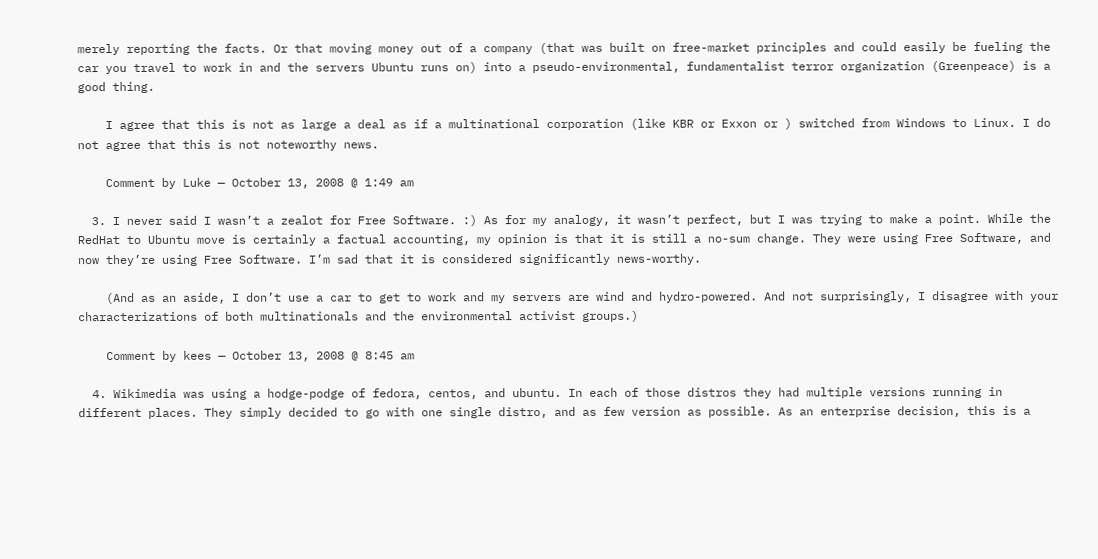merely reporting the facts. Or that moving money out of a company (that was built on free-market principles and could easily be fueling the car you travel to work in and the servers Ubuntu runs on) into a pseudo-environmental, fundamentalist terror organization (Greenpeace) is a good thing.

    I agree that this is not as large a deal as if a multinational corporation (like KBR or Exxon or ) switched from Windows to Linux. I do not agree that this is not noteworthy news.

    Comment by Luke — October 13, 2008 @ 1:49 am

  3. I never said I wasn’t a zealot for Free Software. :) As for my analogy, it wasn’t perfect, but I was trying to make a point. While the RedHat to Ubuntu move is certainly a factual accounting, my opinion is that it is still a no-sum change. They were using Free Software, and now they’re using Free Software. I’m sad that it is considered significantly news-worthy.

    (And as an aside, I don’t use a car to get to work and my servers are wind and hydro-powered. And not surprisingly, I disagree with your characterizations of both multinationals and the environmental activist groups.)

    Comment by kees — October 13, 2008 @ 8:45 am

  4. Wikimedia was using a hodge-podge of fedora, centos, and ubuntu. In each of those distros they had multiple versions running in different places. They simply decided to go with one single distro, and as few version as possible. As an enterprise decision, this is a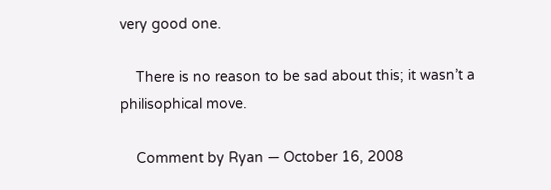very good one.

    There is no reason to be sad about this; it wasn’t a philisophical move.

    Comment by Ryan — October 16, 2008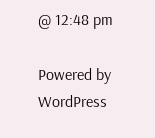@ 12:48 pm

Powered by WordPress